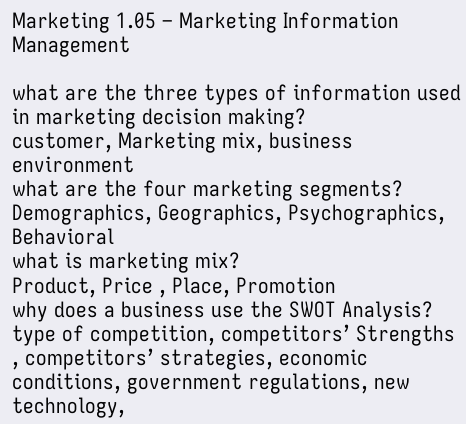Marketing 1.05 – Marketing Information Management

what are the three types of information used in marketing decision making?
customer, Marketing mix, business environment
what are the four marketing segments?
Demographics, Geographics, Psychographics, Behavioral
what is marketing mix?
Product, Price , Place, Promotion
why does a business use the SWOT Analysis?
type of competition, competitors’ Strengths , competitors’ strategies, economic conditions, government regulations, new technology,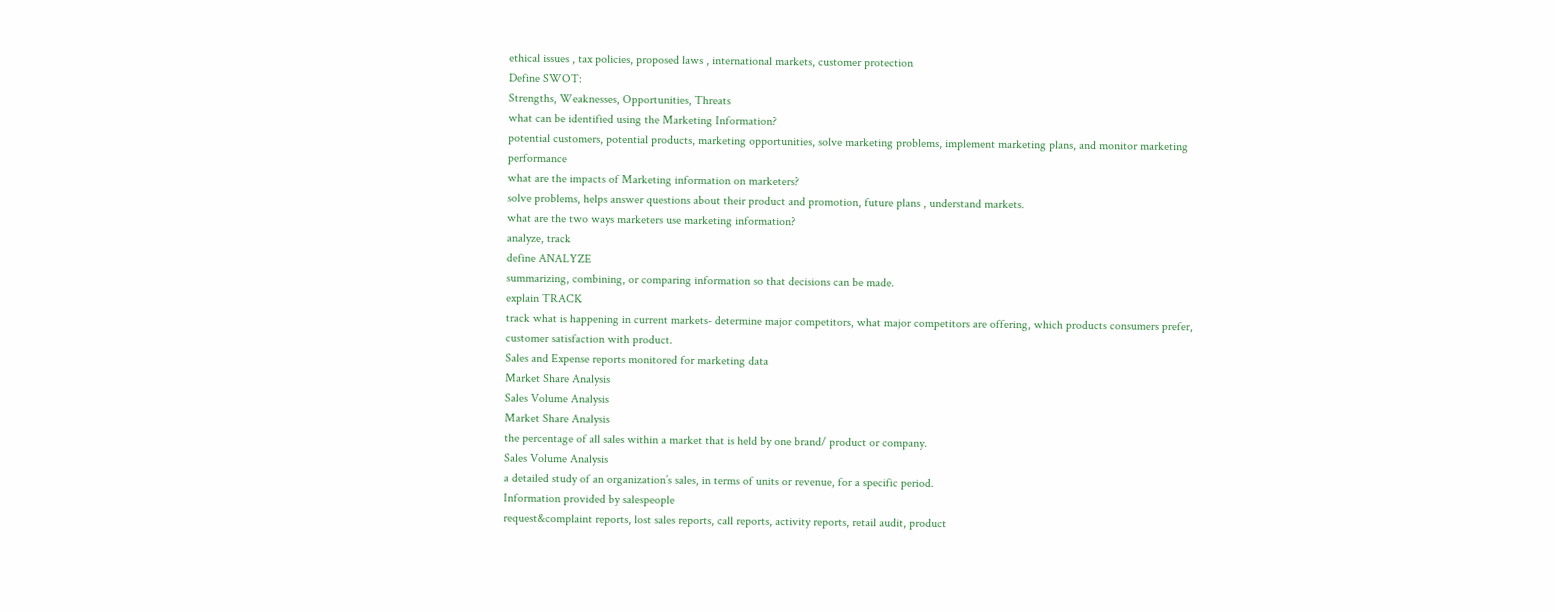ethical issues , tax policies, proposed laws , international markets, customer protection
Define SWOT:
Strengths, Weaknesses, Opportunities, Threats
what can be identified using the Marketing Information?
potential customers, potential products, marketing opportunities, solve marketing problems, implement marketing plans, and monitor marketing performance
what are the impacts of Marketing information on marketers?
solve problems, helps answer questions about their product and promotion, future plans , understand markets.
what are the two ways marketers use marketing information?
analyze, track
define ANALYZE
summarizing, combining, or comparing information so that decisions can be made.
explain TRACK
track what is happening in current markets- determine major competitors, what major competitors are offering, which products consumers prefer, customer satisfaction with product.
Sales and Expense reports monitored for marketing data
Market Share Analysis
Sales Volume Analysis
Market Share Analysis
the percentage of all sales within a market that is held by one brand/ product or company.
Sales Volume Analysis
a detailed study of an organization’s sales, in terms of units or revenue, for a specific period.
Information provided by salespeople
request&complaint reports, lost sales reports, call reports, activity reports, retail audit, product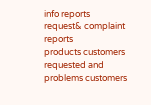info reports
request& complaint reports
products customers requested and problems customers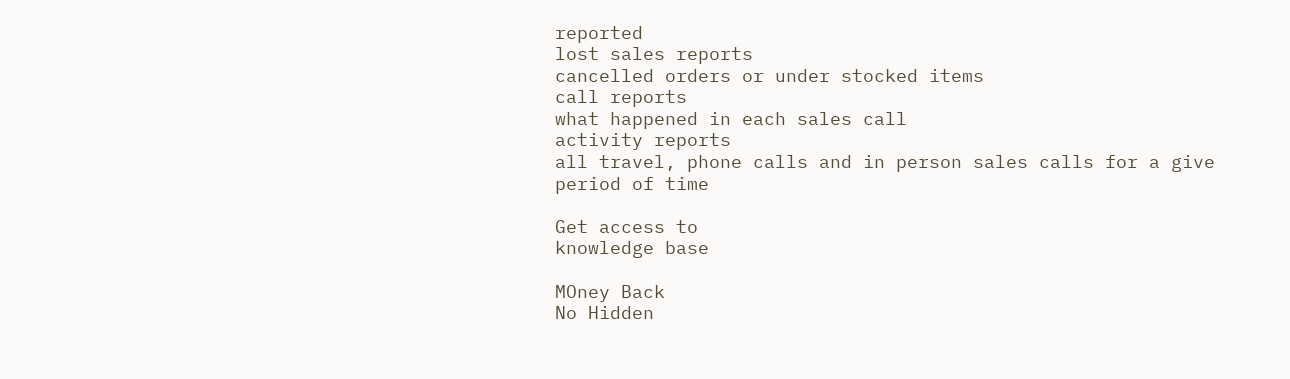reported
lost sales reports
cancelled orders or under stocked items
call reports
what happened in each sales call
activity reports
all travel, phone calls and in person sales calls for a give period of time

Get access to
knowledge base

MOney Back
No Hidden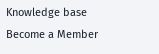Knowledge base
Become a Member